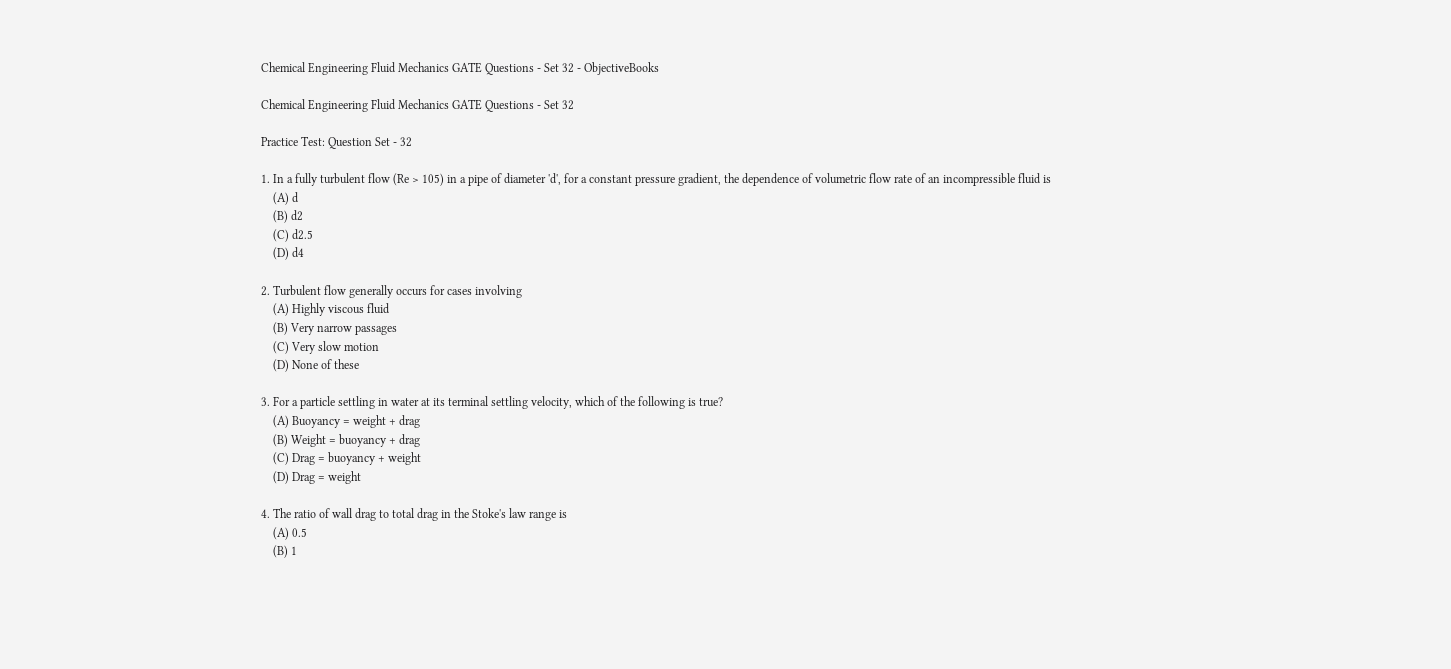Chemical Engineering Fluid Mechanics GATE Questions - Set 32 - ObjectiveBooks

Chemical Engineering Fluid Mechanics GATE Questions - Set 32

Practice Test: Question Set - 32

1. In a fully turbulent flow (Re > 105) in a pipe of diameter 'd', for a constant pressure gradient, the dependence of volumetric flow rate of an incompressible fluid is
    (A) d
    (B) d2
    (C) d2.5
    (D) d4

2. Turbulent flow generally occurs for cases involving
    (A) Highly viscous fluid
    (B) Very narrow passages
    (C) Very slow motion
    (D) None of these

3. For a particle settling in water at its terminal settling velocity, which of the following is true?
    (A) Buoyancy = weight + drag
    (B) Weight = buoyancy + drag
    (C) Drag = buoyancy + weight
    (D) Drag = weight

4. The ratio of wall drag to total drag in the Stoke's law range is
    (A) 0.5
    (B) 1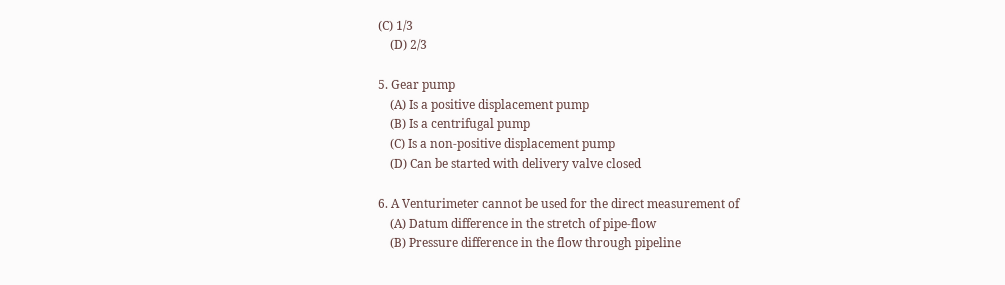(C) 1/3
    (D) 2/3

5. Gear pump
    (A) Is a positive displacement pump
    (B) Is a centrifugal pump
    (C) Is a non-positive displacement pump
    (D) Can be started with delivery valve closed

6. A Venturimeter cannot be used for the direct measurement of
    (A) Datum difference in the stretch of pipe-flow
    (B) Pressure difference in the flow through pipeline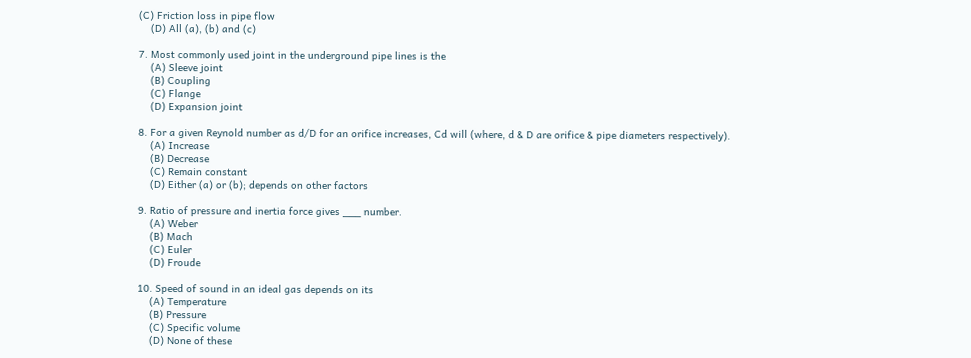(C) Friction loss in pipe flow
    (D) All (a), (b) and (c)

7. Most commonly used joint in the underground pipe lines is the
    (A) Sleeve joint
    (B) Coupling
    (C) Flange
    (D) Expansion joint

8. For a given Reynold number as d/D for an orifice increases, Cd will (where, d & D are orifice & pipe diameters respectively).
    (A) Increase
    (B) Decrease
    (C) Remain constant
    (D) Either (a) or (b); depends on other factors

9. Ratio of pressure and inertia force gives ___ number.
    (A) Weber
    (B) Mach
    (C) Euler
    (D) Froude

10. Speed of sound in an ideal gas depends on its
    (A) Temperature
    (B) Pressure
    (C) Specific volume
    (D) None of these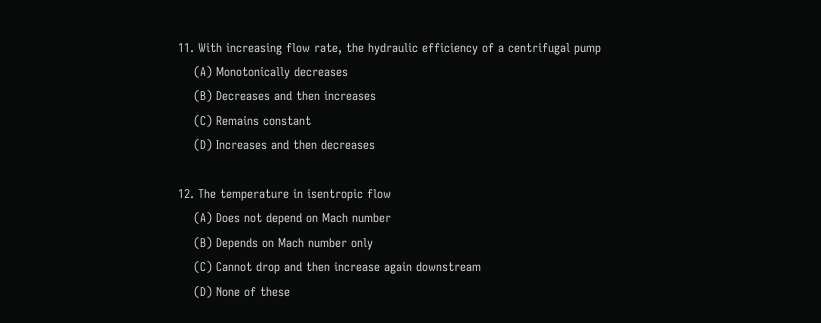11. With increasing flow rate, the hydraulic efficiency of a centrifugal pump
    (A) Monotonically decreases
    (B) Decreases and then increases
    (C) Remains constant
    (D) Increases and then decreases

12. The temperature in isentropic flow
    (A) Does not depend on Mach number
    (B) Depends on Mach number only
    (C) Cannot drop and then increase again downstream
    (D) None of these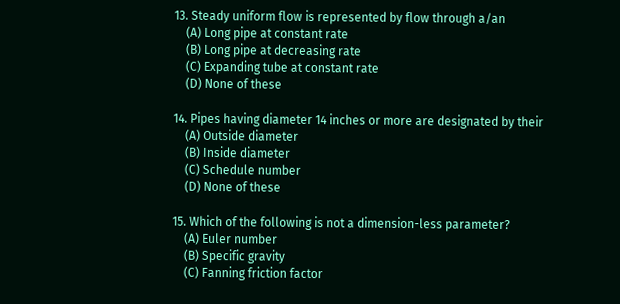13. Steady uniform flow is represented by flow through a/an
    (A) Long pipe at constant rate
    (B) Long pipe at decreasing rate
    (C) Expanding tube at constant rate
    (D) None of these

14. Pipes having diameter 14 inches or more are designated by their
    (A) Outside diameter
    (B) Inside diameter
    (C) Schedule number
    (D) None of these

15. Which of the following is not a dimension-less parameter?
    (A) Euler number
    (B) Specific gravity
    (C) Fanning friction factor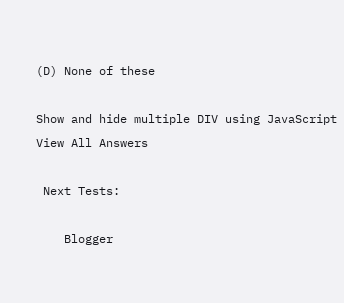(D) None of these

Show and hide multiple DIV using JavaScript View All Answers

 Next Tests:

    Blogger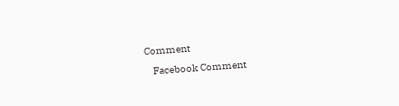Comment
    Facebook Comment